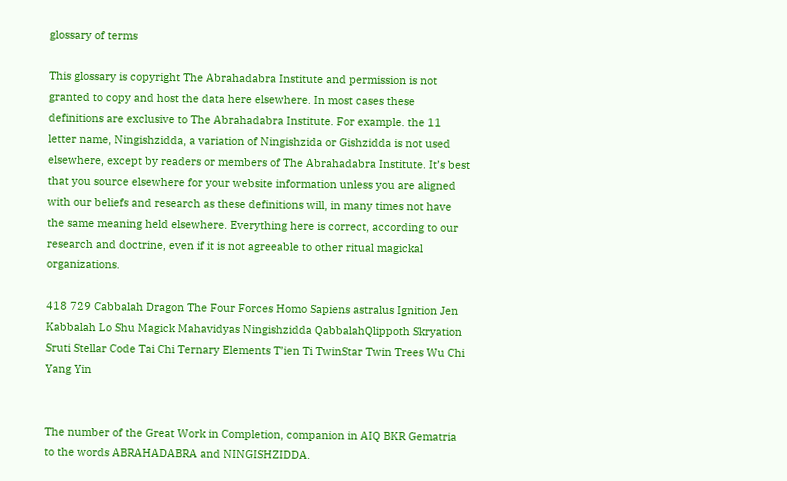glossary of terms

This glossary is copyright The Abrahadabra Institute and permission is not granted to copy and host the data here elsewhere. In most cases these definitions are exclusive to The Abrahadabra Institute. For example. the 11 letter name, Ningishzidda, a variation of Ningishzida or Gishzidda is not used elsewhere, except by readers or members of The Abrahadabra Institute. It’s best that you source elsewhere for your website information unless you are aligned with our beliefs and research as these definitions will, in many times not have the same meaning held elsewhere. Everything here is correct, according to our research and doctrine, even if it is not agreeable to other ritual magickal organizations.

418 729 Cabbalah Dragon The Four Forces Homo Sapiens astralus Ignition Jen Kabbalah Lo Shu Magick Mahavidyas Ningishzidda QabbalahQlippoth Skryation Sruti Stellar Code Tai Chi Ternary Elements T’ien Ti TwinStar Twin Trees Wu Chi Yang Yin


The number of the Great Work in Completion, companion in AIQ BKR Gematria to the words ABRAHADABRA and NINGISHZIDDA.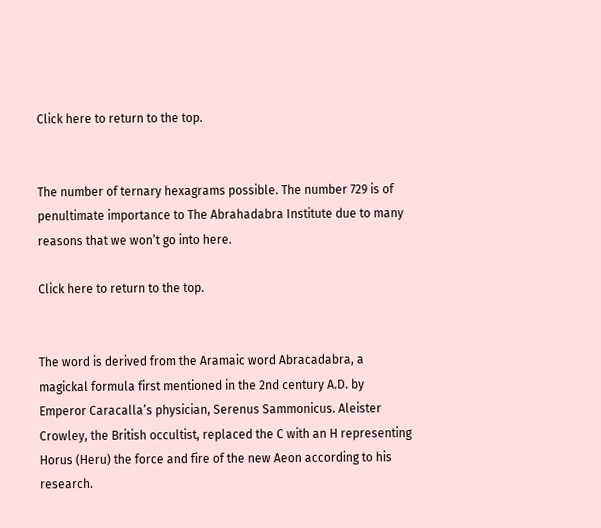Click here to return to the top.


The number of ternary hexagrams possible. The number 729 is of penultimate importance to The Abrahadabra Institute due to many reasons that we won’t go into here.

Click here to return to the top.


The word is derived from the Aramaic word Abracadabra, a magickal formula first mentioned in the 2nd century A.D. by Emperor Caracalla’s physician, Serenus Sammonicus. Aleister Crowley, the British occultist, replaced the C with an H representing Horus (Heru) the force and fire of the new Aeon according to his research.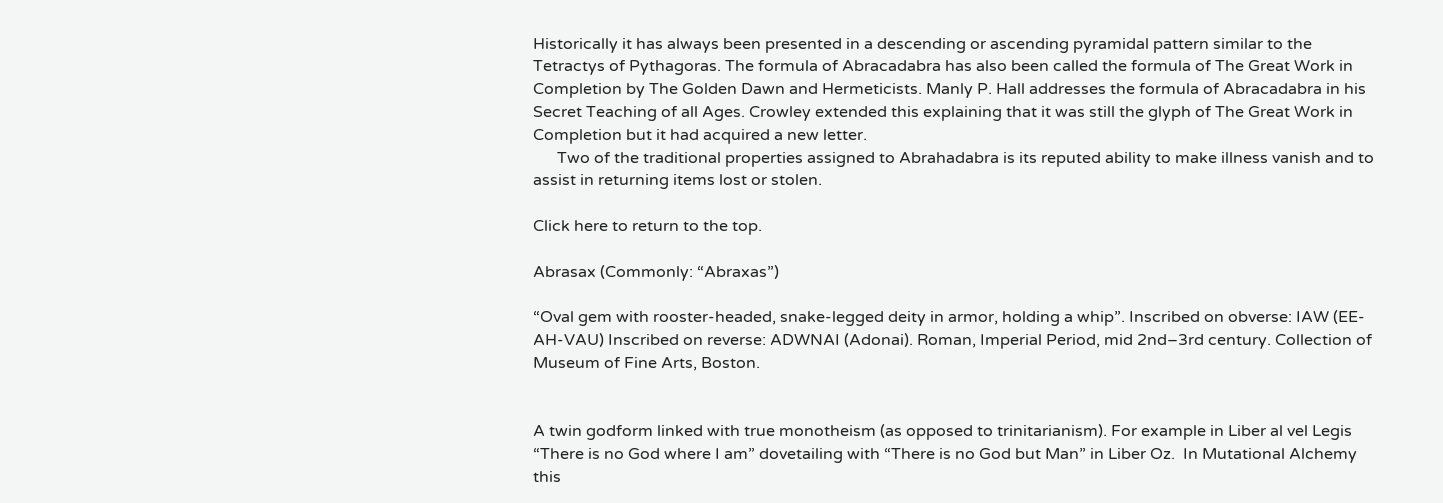Historically it has always been presented in a descending or ascending pyramidal pattern similar to the Tetractys of Pythagoras. The formula of Abracadabra has also been called the formula of The Great Work in Completion by The Golden Dawn and Hermeticists. Manly P. Hall addresses the formula of Abracadabra in his Secret Teaching of all Ages. Crowley extended this explaining that it was still the glyph of The Great Work in Completion but it had acquired a new letter.
      Two of the traditional properties assigned to Abrahadabra is its reputed ability to make illness vanish and to assist in returning items lost or stolen.

Click here to return to the top.

Abrasax (Commonly: “Abraxas”)

“Oval gem with rooster-headed, snake-legged deity in armor, holding a whip”. Inscribed on obverse: IAW (EE-AH-VAU) Inscribed on reverse: ADWNAI (Adonai). Roman, Imperial Period, mid 2nd–3rd century. Collection of Museum of Fine Arts, Boston.


A twin godform linked with true monotheism (as opposed to trinitarianism). For example in Liber al vel Legis “There is no God where I am” dovetailing with “There is no God but Man” in Liber Oz.  In Mutational Alchemy this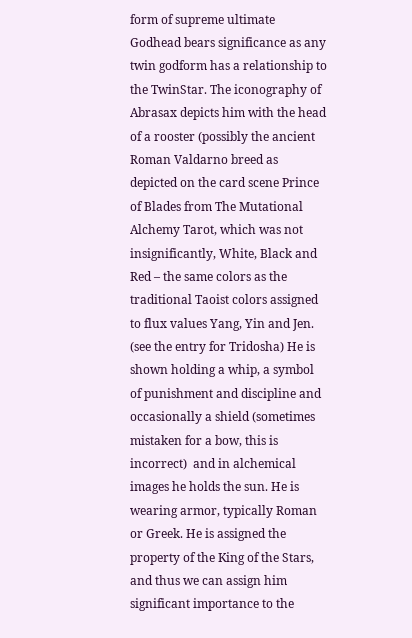form of supreme ultimate Godhead bears significance as any twin godform has a relationship to the TwinStar. The iconography of Abrasax depicts him with the head of a rooster (possibly the ancient Roman Valdarno breed as depicted on the card scene Prince of Blades from The Mutational Alchemy Tarot, which was not insignificantly, White, Black and Red – the same colors as the traditional Taoist colors assigned to flux values Yang, Yin and Jen. (see the entry for Tridosha) He is shown holding a whip, a symbol of punishment and discipline and occasionally a shield (sometimes mistaken for a bow, this is incorrect)  and in alchemical images he holds the sun. He is wearing armor, typically Roman or Greek. He is assigned the property of the King of the Stars, and thus we can assign him significant importance to the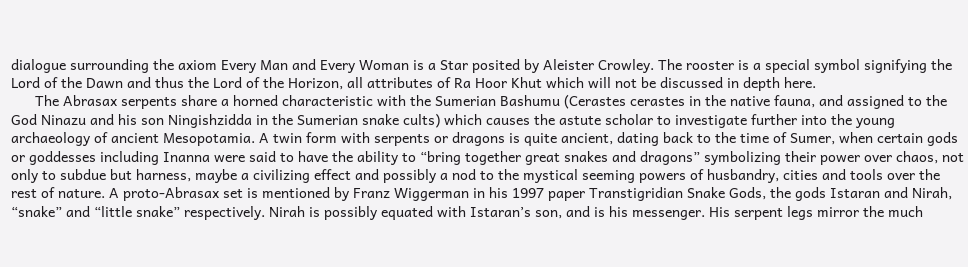dialogue surrounding the axiom Every Man and Every Woman is a Star posited by Aleister Crowley. The rooster is a special symbol signifying the Lord of the Dawn and thus the Lord of the Horizon, all attributes of Ra Hoor Khut which will not be discussed in depth here.
      The Abrasax serpents share a horned characteristic with the Sumerian Bashumu (Cerastes cerastes in the native fauna, and assigned to the God Ninazu and his son Ningishzidda in the Sumerian snake cults) which causes the astute scholar to investigate further into the young archaeology of ancient Mesopotamia. A twin form with serpents or dragons is quite ancient, dating back to the time of Sumer, when certain gods or goddesses including Inanna were said to have the ability to “bring together great snakes and dragons” symbolizing their power over chaos, not only to subdue but harness, maybe a civilizing effect and possibly a nod to the mystical seeming powers of husbandry, cities and tools over the rest of nature. A proto-Abrasax set is mentioned by Franz Wiggerman in his 1997 paper Transtigridian Snake Gods, the gods Istaran and Nirah, “snake” and “little snake” respectively. Nirah is possibly equated with Istaran’s son, and is his messenger. His serpent legs mirror the much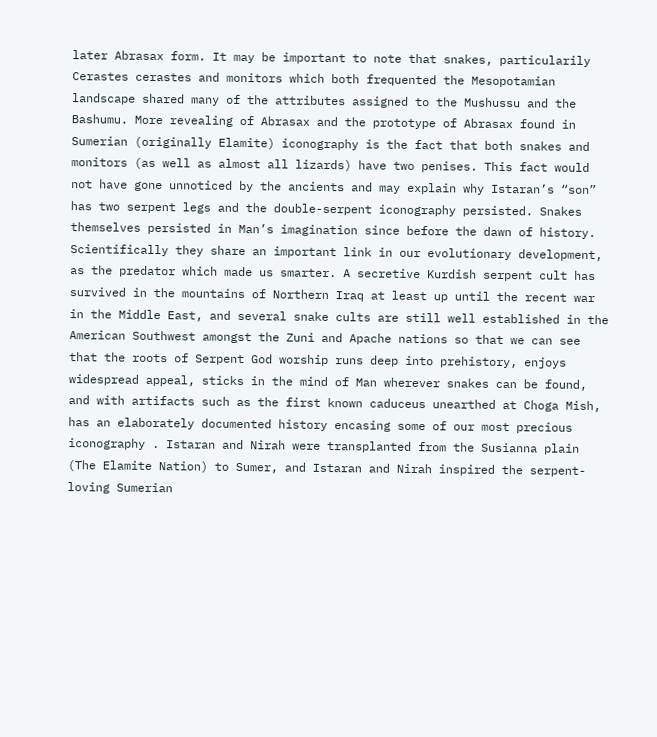later Abrasax form. It may be important to note that snakes, particularily Cerastes cerastes and monitors which both frequented the Mesopotamian landscape shared many of the attributes assigned to the Mushussu and the Bashumu. More revealing of Abrasax and the prototype of Abrasax found in Sumerian (originally Elamite) iconography is the fact that both snakes and monitors (as well as almost all lizards) have two penises. This fact would not have gone unnoticed by the ancients and may explain why Istaran’s “son” has two serpent legs and the double-serpent iconography persisted. Snakes themselves persisted in Man’s imagination since before the dawn of history. Scientifically they share an important link in our evolutionary development, as the predator which made us smarter. A secretive Kurdish serpent cult has survived in the mountains of Northern Iraq at least up until the recent war in the Middle East, and several snake cults are still well established in the American Southwest amongst the Zuni and Apache nations so that we can see that the roots of Serpent God worship runs deep into prehistory, enjoys widespread appeal, sticks in the mind of Man wherever snakes can be found, and with artifacts such as the first known caduceus unearthed at Choga Mish, has an elaborately documented history encasing some of our most precious iconography . Istaran and Nirah were transplanted from the Susianna plain (The Elamite Nation) to Sumer, and Istaran and Nirah inspired the serpent-loving Sumerian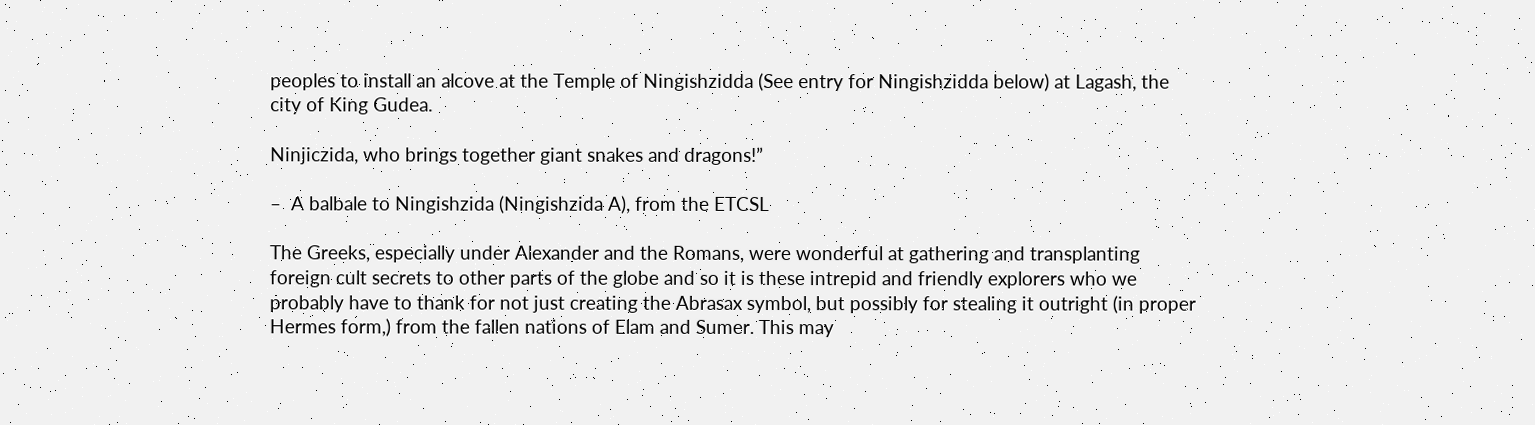peoples to install an alcove at the Temple of Ningishzidda (See entry for Ningishzidda below) at Lagash, the city of King Gudea.

Ninjiczida, who brings together giant snakes and dragons!”

–  A balbale to Ningishzida (Ningishzida A), from the ETCSL

The Greeks, especially under Alexander and the Romans, were wonderful at gathering and transplanting foreign cult secrets to other parts of the globe and so it is these intrepid and friendly explorers who we probably have to thank for not just creating the Abrasax symbol, but possibly for stealing it outright (in proper Hermes form,) from the fallen nations of Elam and Sumer. This may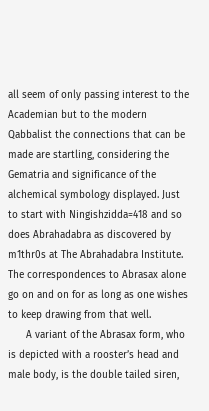all seem of only passing interest to the Academian but to the modern Qabbalist the connections that can be made are startling, considering the Gematria and significance of the alchemical symbology displayed. Just to start with Ningishzidda=418 and so does Abrahadabra as discovered by m1thr0s at The Abrahadabra Institute. The correspondences to Abrasax alone go on and on for as long as one wishes to keep drawing from that well.
      A variant of the Abrasax form, who is depicted with a rooster’s head and male body, is the double tailed siren,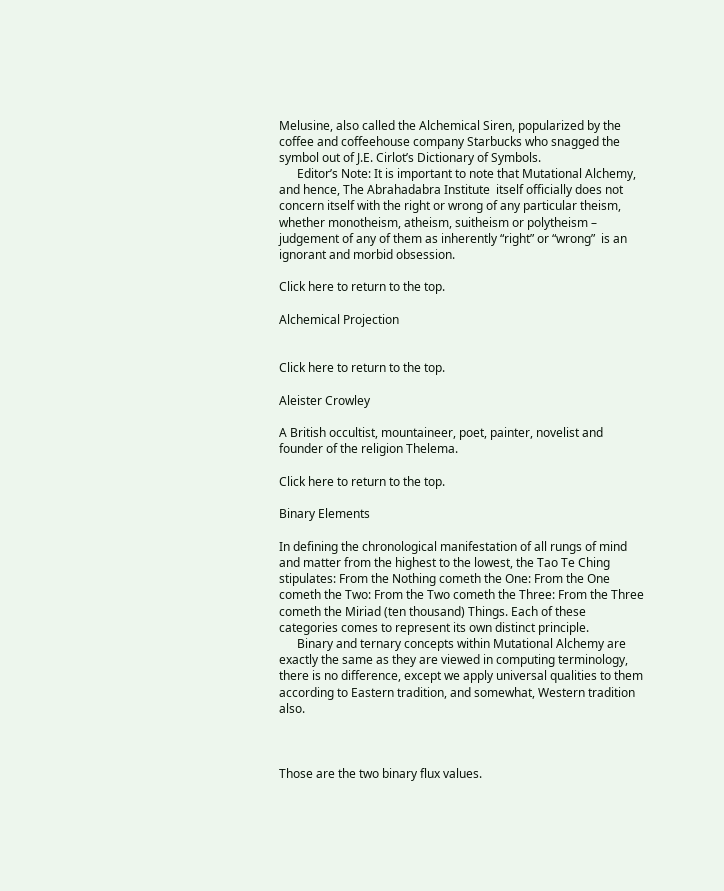Melusine, also called the Alchemical Siren, popularized by the coffee and coffeehouse company Starbucks who snagged the symbol out of J.E. Cirlot’s Dictionary of Symbols.
      Editor’s Note: It is important to note that Mutational Alchemy, and hence, The Abrahadabra Institute  itself officially does not concern itself with the right or wrong of any particular theism, whether monotheism, atheism, suitheism or polytheism – judgement of any of them as inherently “right” or “wrong”  is an ignorant and morbid obsession.

Click here to return to the top.

Alchemical Projection


Click here to return to the top.

Aleister Crowley

A British occultist, mountaineer, poet, painter, novelist and founder of the religion Thelema.

Click here to return to the top.

Binary Elements

In defining the chronological manifestation of all rungs of mind and matter from the highest to the lowest, the Tao Te Ching stipulates: From the Nothing cometh the One: From the One cometh the Two: From the Two cometh the Three: From the Three cometh the Miriad (ten thousand) Things. Each of these categories comes to represent its own distinct principle.
      Binary and ternary concepts within Mutational Alchemy are exactly the same as they are viewed in computing terminology, there is no difference, except we apply universal qualities to them according to Eastern tradition, and somewhat, Western tradition also.



Those are the two binary flux values.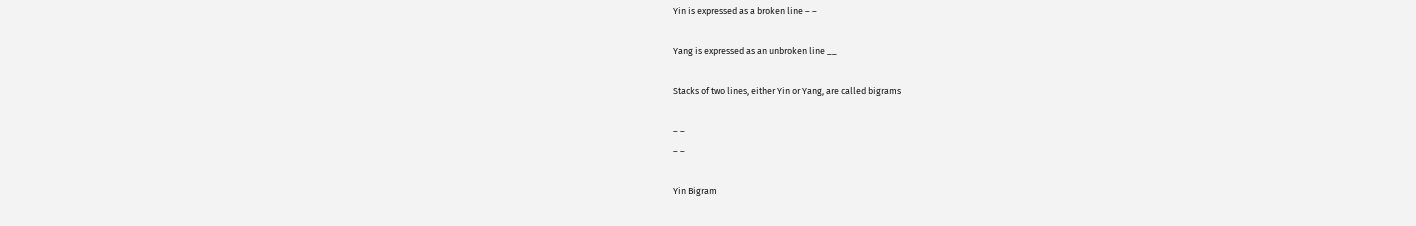Yin is expressed as a broken line – –

Yang is expressed as an unbroken line __

Stacks of two lines, either Yin or Yang, are called bigrams

– –
– –

Yin Bigram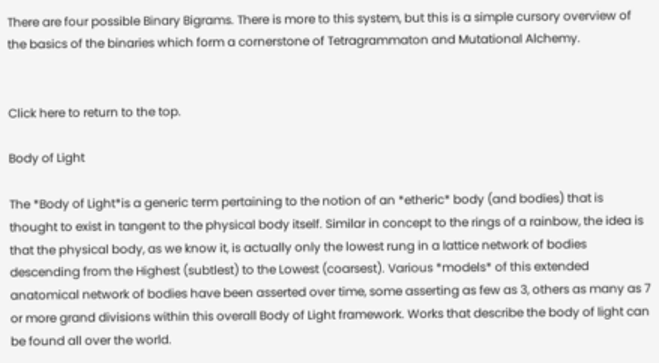There are four possible Binary Bigrams. There is more to this system, but this is a simple cursory overview of the basics of the binaries which form a cornerstone of Tetragrammaton and Mutational Alchemy.


Click here to return to the top.

Body of Light

The *Body of Light*is a generic term pertaining to the notion of an *etheric* body (and bodies) that is thought to exist in tangent to the physical body itself. Similar in concept to the rings of a rainbow, the idea is that the physical body, as we know it, is actually only the lowest rung in a lattice network of bodies descending from the Highest (subtlest) to the Lowest (coarsest). Various *models* of this extended anatomical network of bodies have been asserted over time, some asserting as few as 3, others as many as 7 or more grand divisions within this overall Body of Light framework. Works that describe the body of light can be found all over the world.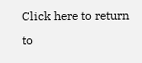Click here to return to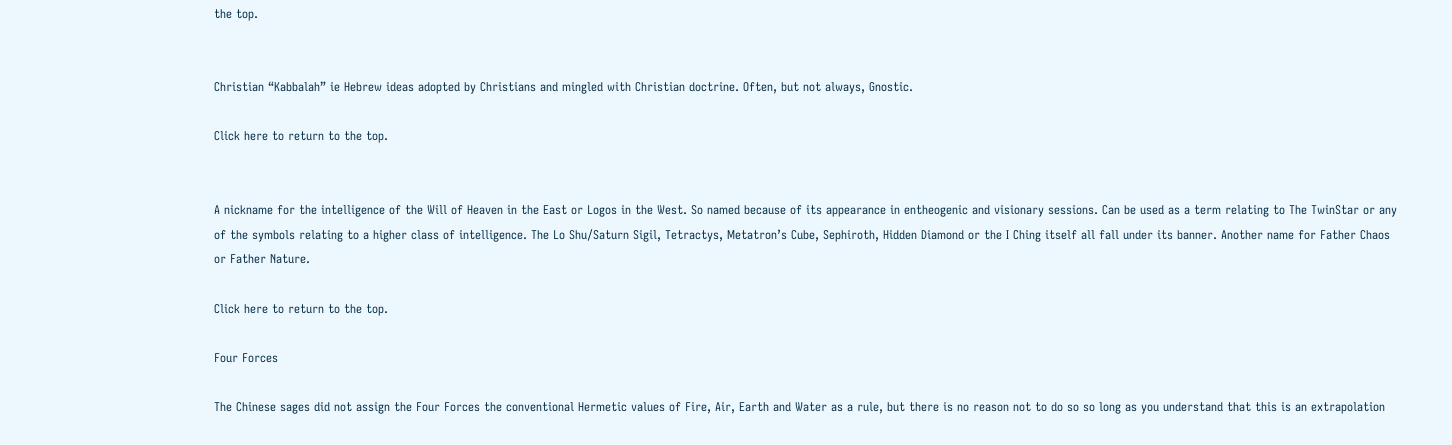the top.


Christian “Kabbalah” ie Hebrew ideas adopted by Christians and mingled with Christian doctrine. Often, but not always, Gnostic.

Click here to return to the top.


A nickname for the intelligence of the Will of Heaven in the East or Logos in the West. So named because of its appearance in entheogenic and visionary sessions. Can be used as a term relating to The TwinStar or any of the symbols relating to a higher class of intelligence. The Lo Shu/Saturn Sigil, Tetractys, Metatron’s Cube, Sephiroth, Hidden Diamond or the I Ching itself all fall under its banner. Another name for Father Chaos or Father Nature.

Click here to return to the top.

Four Forces

The Chinese sages did not assign the Four Forces the conventional Hermetic values of Fire, Air, Earth and Water as a rule, but there is no reason not to do so so long as you understand that this is an extrapolation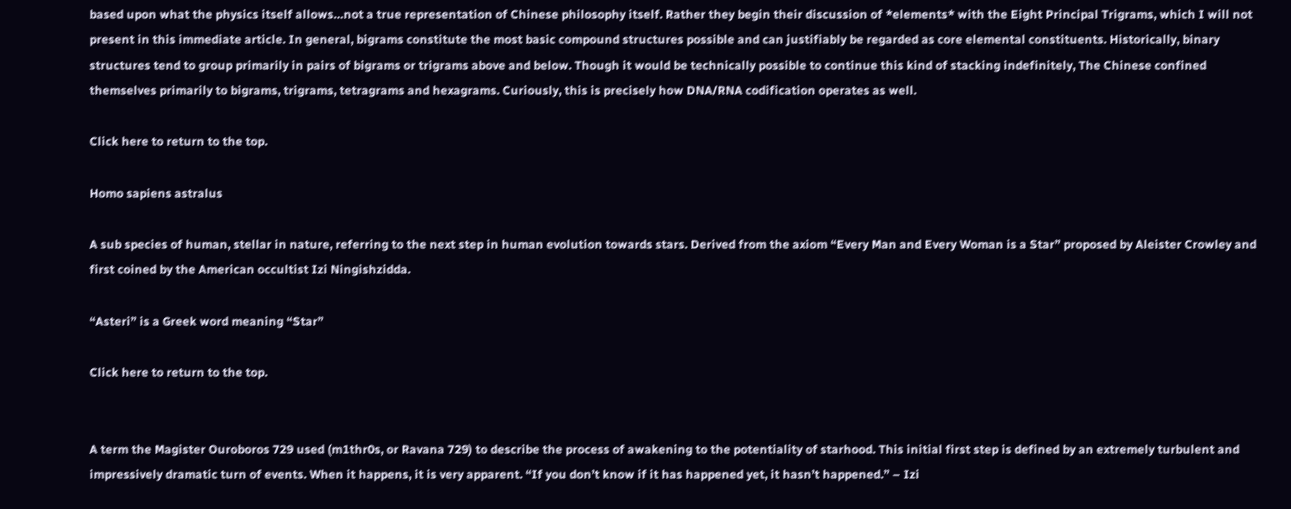based upon what the physics itself allows…not a true representation of Chinese philosophy itself. Rather they begin their discussion of *elements* with the Eight Principal Trigrams, which I will not present in this immediate article. In general, bigrams constitute the most basic compound structures possible and can justifiably be regarded as core elemental constituents. Historically, binary structures tend to group primarily in pairs of bigrams or trigrams above and below. Though it would be technically possible to continue this kind of stacking indefinitely, The Chinese confined themselves primarily to bigrams, trigrams, tetragrams and hexagrams. Curiously, this is precisely how DNA/RNA codification operates as well.

Click here to return to the top.

Homo sapiens astralus

A sub species of human, stellar in nature, referring to the next step in human evolution towards stars. Derived from the axiom “Every Man and Every Woman is a Star” proposed by Aleister Crowley and first coined by the American occultist Izi Ningishzidda.

“Asteri” is a Greek word meaning “Star”

Click here to return to the top.


A term the Magister Ouroboros 729 used (m1thr0s, or Ravana 729) to describe the process of awakening to the potentiality of starhood. This initial first step is defined by an extremely turbulent and impressively dramatic turn of events. When it happens, it is very apparent. “If you don’t know if it has happened yet, it hasn’t happened.” – Izi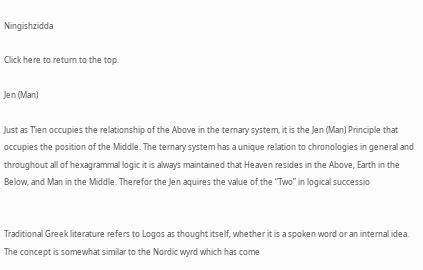Ningishzidda

Click here to return to the top.

Jen (Man)

Just as T’ien occupies the relationship of the Above in the ternary system, it is the Jen (Man) Principle that occupies the position of the Middle. The ternary system has a unique relation to chronologies in general and throughout all of hexagrammal logic it is always maintained that Heaven resides in the Above, Earth in the Below, and Man in the Middle. Therefor the Jen aquires the value of the “Two” in logical successio


Traditional Greek literature refers to Logos as thought itself, whether it is a spoken word or an internal idea. The concept is somewhat similar to the Nordic wyrd which has come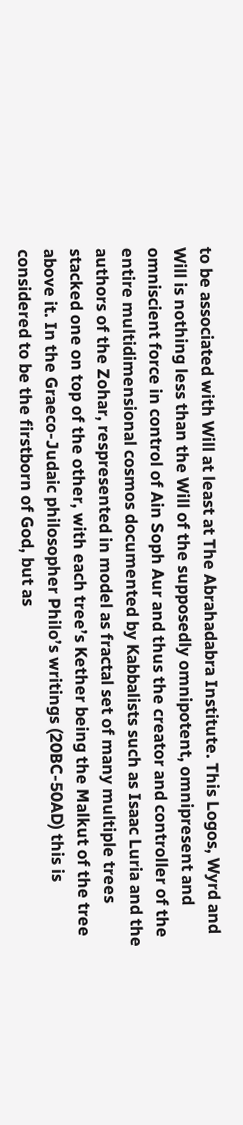to be associated with Will at least at The Abrahadabra Institute. This Logos, Wyrd and Will is nothing less than the Will of the supposedly omnipotent, omnipresent and omniscient force in control of Ain Soph Aur and thus the creator and controller of the entire multidimensional cosmos documented by Kabbalists such as Isaac Luria and the authors of the Zohar, respresented in model as fractal set of many multiple trees stacked one on top of the other, with each tree’s Kether being the Malkut of the tree above it. In the Graeco-Judaic philosopher Philo’s writings (20BC-50AD) this is considered to be the firstborn of God, but as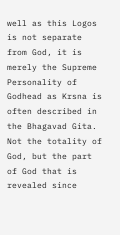well as this Logos is not separate from God, it is merely the Supreme Personality of Godhead as Krsna is often described in the Bhagavad Gita. Not the totality of God, but the part of God that is revealed since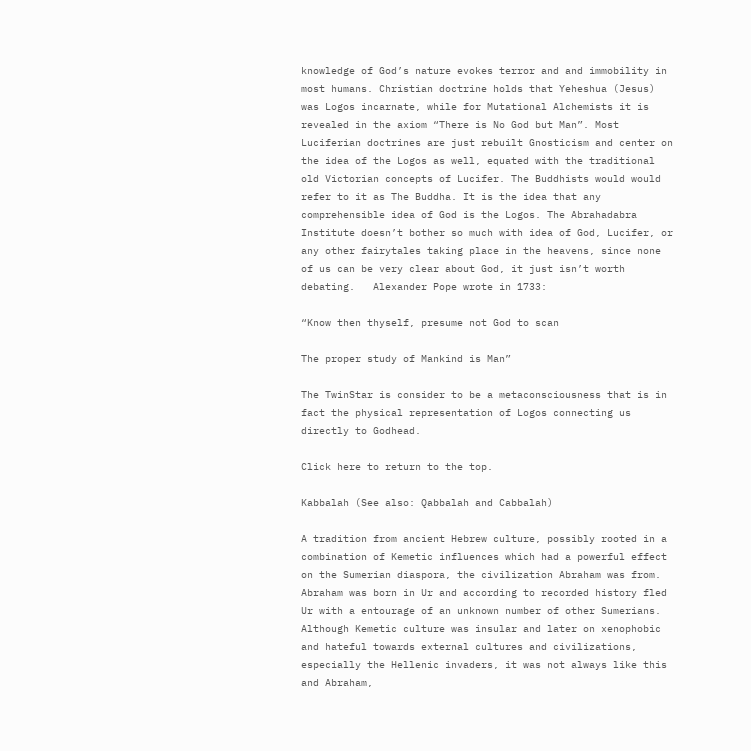knowledge of God’s nature evokes terror and and immobility in most humans. Christian doctrine holds that Yeheshua (Jesus) was Logos incarnate, while for Mutational Alchemists it is revealed in the axiom “There is No God but Man”. Most Luciferian doctrines are just rebuilt Gnosticism and center on the idea of the Logos as well, equated with the traditional old Victorian concepts of Lucifer. The Buddhists would would refer to it as The Buddha. It is the idea that any comprehensible idea of God is the Logos. The Abrahadabra Institute doesn’t bother so much with idea of God, Lucifer, or any other fairytales taking place in the heavens, since none of us can be very clear about God, it just isn’t worth debating.   Alexander Pope wrote in 1733:

“Know then thyself, presume not God to scan

The proper study of Mankind is Man”

The TwinStar is consider to be a metaconsciousness that is in fact the physical representation of Logos connecting us directly to Godhead.

Click here to return to the top.

Kabbalah (See also: Qabbalah and Cabbalah)

A tradition from ancient Hebrew culture, possibly rooted in a combination of Kemetic influences which had a powerful effect on the Sumerian diaspora, the civilization Abraham was from. Abraham was born in Ur and according to recorded history fled Ur with a entourage of an unknown number of other Sumerians. Although Kemetic culture was insular and later on xenophobic and hateful towards external cultures and civilizations, especially the Hellenic invaders, it was not always like this and Abraham,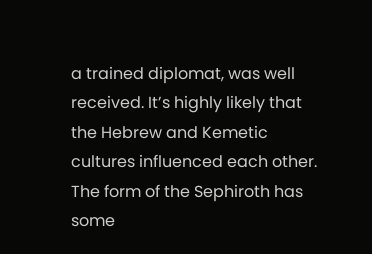a trained diplomat, was well received. It’s highly likely that the Hebrew and Kemetic cultures influenced each other. The form of the Sephiroth has some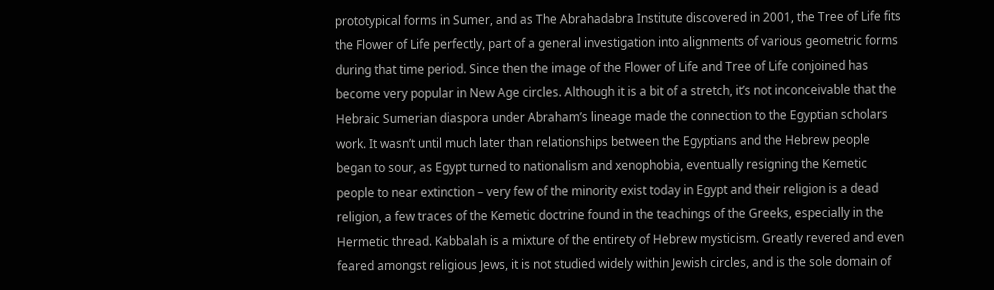prototypical forms in Sumer, and as The Abrahadabra Institute discovered in 2001, the Tree of Life fits the Flower of Life perfectly, part of a general investigation into alignments of various geometric forms during that time period. Since then the image of the Flower of Life and Tree of Life conjoined has become very popular in New Age circles. Although it is a bit of a stretch, it’s not inconceivable that the Hebraic Sumerian diaspora under Abraham’s lineage made the connection to the Egyptian scholars work. It wasn’t until much later than relationships between the Egyptians and the Hebrew people began to sour, as Egypt turned to nationalism and xenophobia, eventually resigning the Kemetic people to near extinction – very few of the minority exist today in Egypt and their religion is a dead religion, a few traces of the Kemetic doctrine found in the teachings of the Greeks, especially in the Hermetic thread. Kabbalah is a mixture of the entirety of Hebrew mysticism. Greatly revered and even feared amongst religious Jews, it is not studied widely within Jewish circles, and is the sole domain of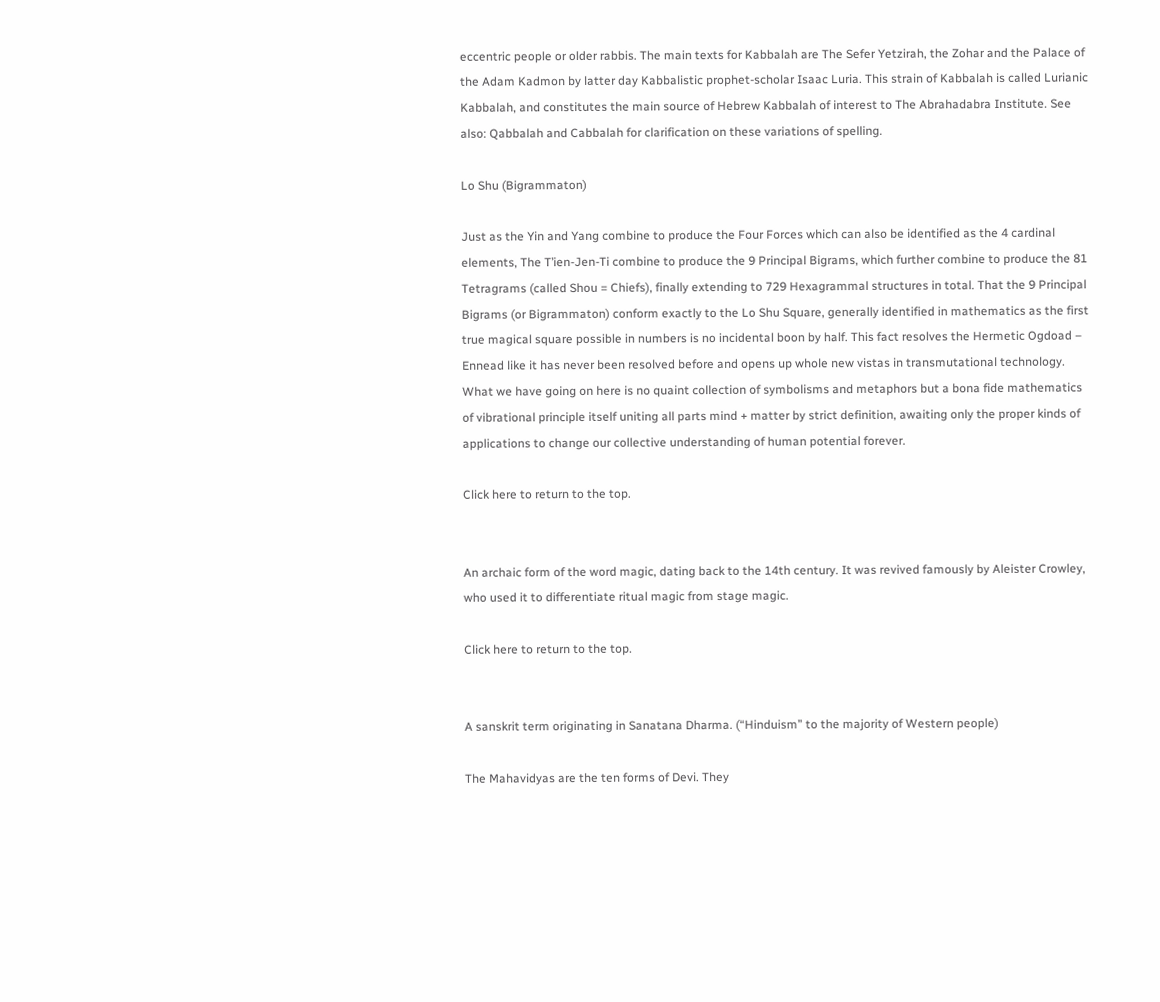eccentric people or older rabbis. The main texts for Kabbalah are The Sefer Yetzirah, the Zohar and the Palace of the Adam Kadmon by latter day Kabbalistic prophet-scholar Isaac Luria. This strain of Kabbalah is called Lurianic Kabbalah, and constitutes the main source of Hebrew Kabbalah of interest to The Abrahadabra Institute. See also: Qabbalah and Cabbalah for clarification on these variations of spelling.

Lo Shu (Bigrammaton)

Just as the Yin and Yang combine to produce the Four Forces which can also be identified as the 4 cardinal elements, The T’ien-Jen-Ti combine to produce the 9 Principal Bigrams, which further combine to produce the 81 Tetragrams (called Shou = Chiefs), finally extending to 729 Hexagrammal structures in total. That the 9 Principal Bigrams (or Bigrammaton) conform exactly to the Lo Shu Square, generally identified in mathematics as the first true magical square possible in numbers is no incidental boon by half. This fact resolves the Hermetic Ogdoad – Ennead like it has never been resolved before and opens up whole new vistas in transmutational technology. What we have going on here is no quaint collection of symbolisms and metaphors but a bona fide mathematics of vibrational principle itself uniting all parts mind + matter by strict definition, awaiting only the proper kinds of applications to change our collective understanding of human potential forever.

Click here to return to the top.


An archaic form of the word magic, dating back to the 14th century. It was revived famously by Aleister Crowley, who used it to differentiate ritual magic from stage magic.

Click here to return to the top.


A sanskrit term originating in Sanatana Dharma. (“Hinduism” to the majority of Western people)

The Mahavidyas are the ten forms of Devi. They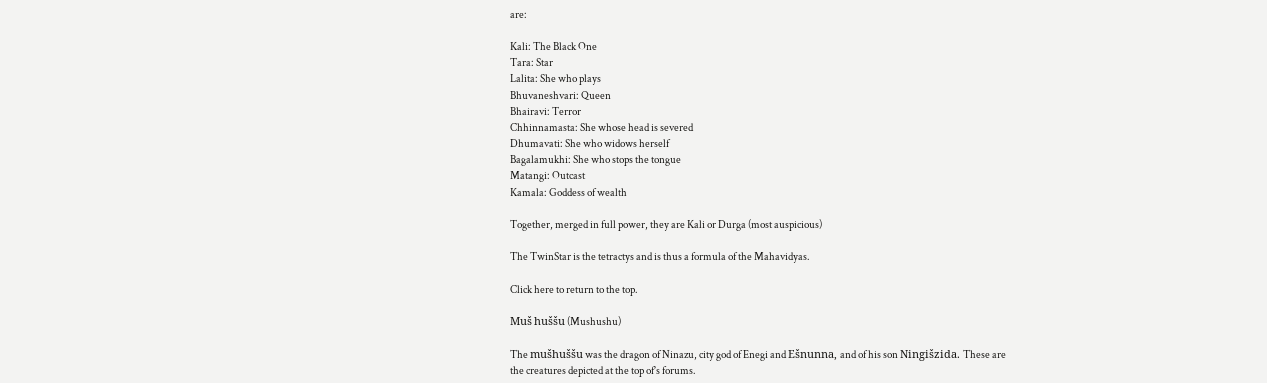are:

Kali: The Black One
Tara: Star
Lalita: She who plays
Bhuvaneshvari: Queen
Bhairavi: Terror
Chhinnamasta: She whose head is severed
Dhumavati: She who widows herself
Bagalamukhi: She who stops the tongue
Matangi: Outcast
Kamala: Goddess of wealth

Together, merged in full power, they are Kali or Durga (most auspicious)

The TwinStar is the tetractys and is thus a formula of the Mahavidyas.

Click here to return to the top.

Muš huššu (Mushushu)

The mušhuššu was the dragon of Ninazu, city god of Enegi and Ešnunna, and of his son Ningišzida. These are the creatures depicted at the top of’s forums.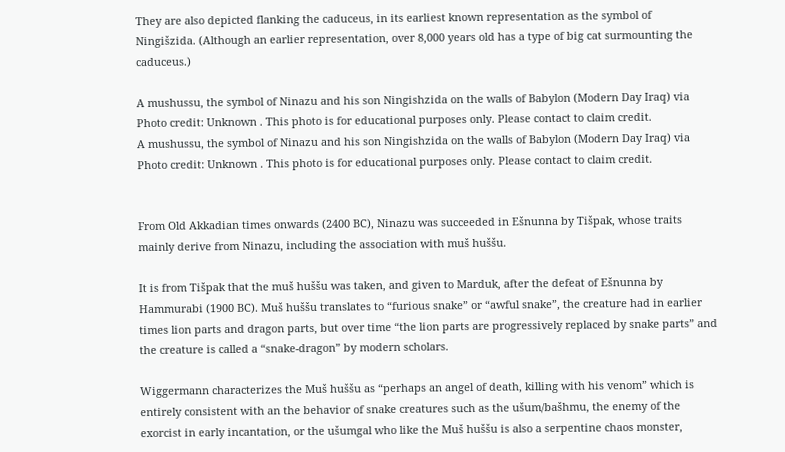They are also depicted flanking the caduceus, in its earliest known representation as the symbol of Ningišzida. (Although an earlier representation, over 8,000 years old has a type of big cat surmounting the caduceus.)

A mushussu, the symbol of Ninazu and his son Ningishzida on the walls of Babylon (Modern Day Iraq) via Photo credit: Unknown . This photo is for educational purposes only. Please contact to claim credit.
A mushussu, the symbol of Ninazu and his son Ningishzida on the walls of Babylon (Modern Day Iraq) via Photo credit: Unknown . This photo is for educational purposes only. Please contact to claim credit.


From Old Akkadian times onwards (2400 BC), Ninazu was succeeded in Ešnunna by Tišpak, whose traits mainly derive from Ninazu, including the association with muš huššu.

It is from Tišpak that the muš huššu was taken, and given to Marduk, after the defeat of Ešnunna by Hammurabi (1900 BC). Muš huššu translates to “furious snake” or “awful snake”, the creature had in earlier times lion parts and dragon parts, but over time “the lion parts are progressively replaced by snake parts” and the creature is called a “snake-dragon” by modern scholars.

Wiggermann characterizes the Muš huššu as “perhaps an angel of death, killing with his venom” which is entirely consistent with an the behavior of snake creatures such as the ušum/bašhmu, the enemy of the exorcist in early incantation, or the ušumgal who like the Muš huššu is also a serpentine chaos monster,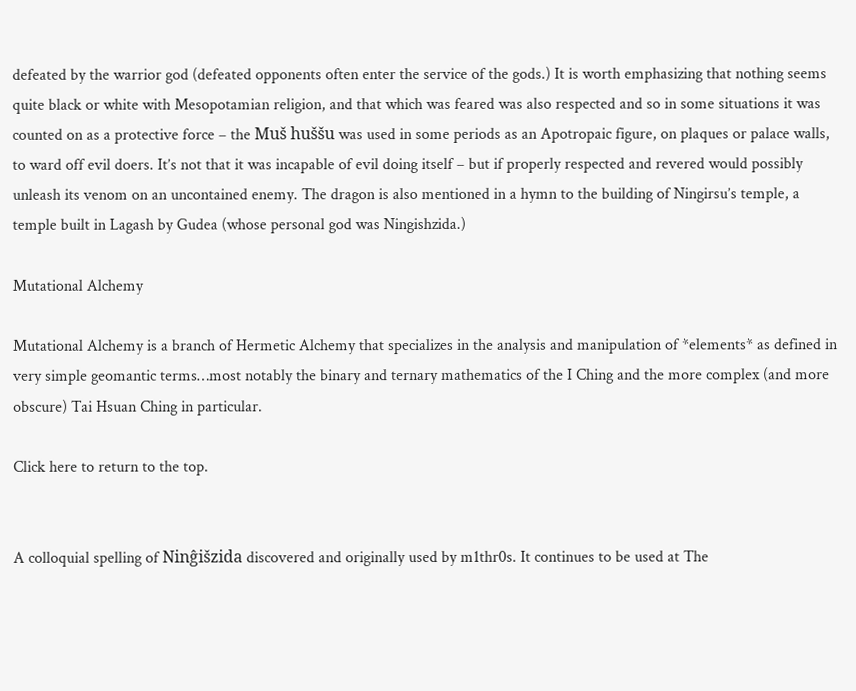defeated by the warrior god (defeated opponents often enter the service of the gods.) It is worth emphasizing that nothing seems quite black or white with Mesopotamian religion, and that which was feared was also respected and so in some situations it was counted on as a protective force – the Muš huššu was used in some periods as an Apotropaic figure, on plaques or palace walls, to ward off evil doers. It’s not that it was incapable of evil doing itself – but if properly respected and revered would possibly unleash its venom on an uncontained enemy. The dragon is also mentioned in a hymn to the building of Ningirsu’s temple, a temple built in Lagash by Gudea (whose personal god was Ningishzida.)

Mutational Alchemy

Mutational Alchemy is a branch of Hermetic Alchemy that specializes in the analysis and manipulation of *elements* as defined in very simple geomantic terms…most notably the binary and ternary mathematics of the I Ching and the more complex (and more obscure) Tai Hsuan Ching in particular.

Click here to return to the top.


A colloquial spelling of Ninĝišzida discovered and originally used by m1thr0s. It continues to be used at The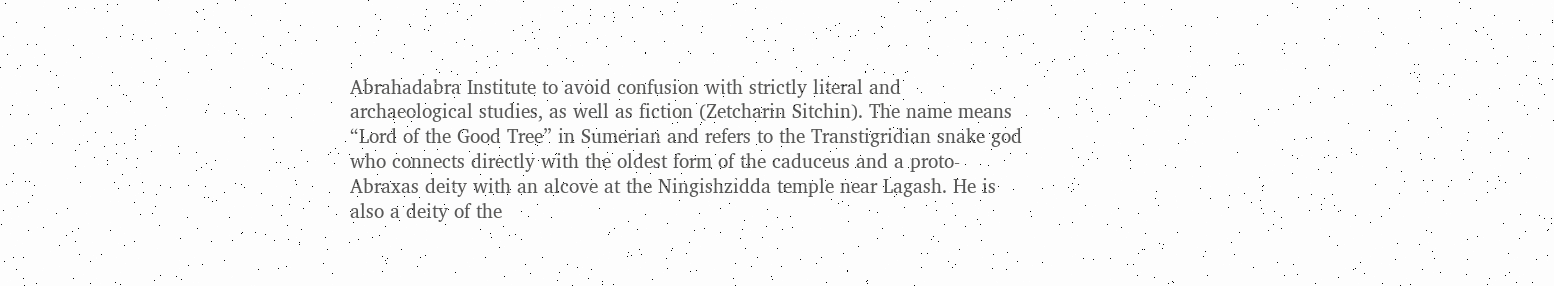Abrahadabra Institute to avoid confusion with strictly literal and archaeological studies, as well as fiction (Zetcharin Sitchin). The name means “Lord of the Good Tree” in Sumerian and refers to the Transtigridian snake god who connects directly with the oldest form of the caduceus and a proto-Abraxas deity with an alcove at the Ningishzidda temple near Lagash. He is also a deity of the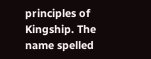principles of Kingship. The name spelled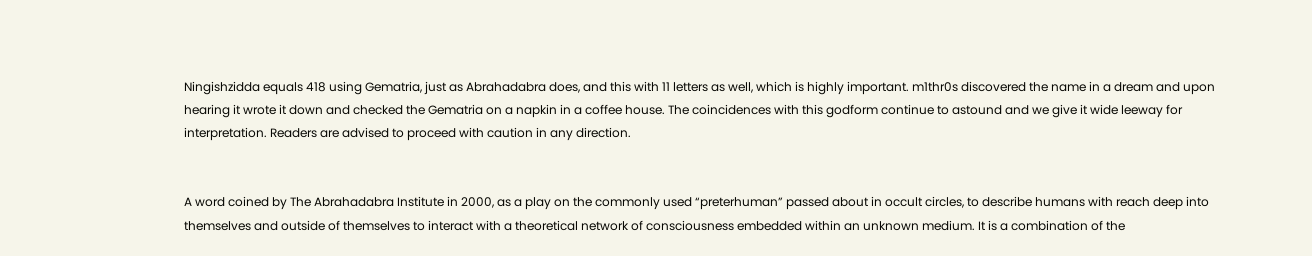Ningishzidda equals 418 using Gematria, just as Abrahadabra does, and this with 11 letters as well, which is highly important. m1thr0s discovered the name in a dream and upon hearing it wrote it down and checked the Gematria on a napkin in a coffee house. The coincidences with this godform continue to astound and we give it wide leeway for interpretation. Readers are advised to proceed with caution in any direction.


A word coined by The Abrahadabra Institute in 2000, as a play on the commonly used “preterhuman” passed about in occult circles, to describe humans with reach deep into themselves and outside of themselves to interact with a theoretical network of consciousness embedded within an unknown medium. It is a combination of the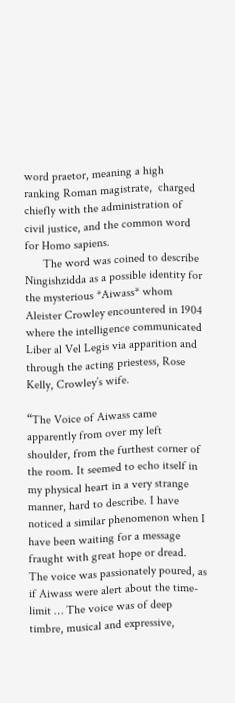word praetor, meaning a high ranking Roman magistrate,  charged chiefly with the administration of civil justice, and the common word for Homo sapiens.
      The word was coined to describe Ningishzidda as a possible identity for the mysterious *Aiwass* whom Aleister Crowley encountered in 1904 where the intelligence communicated Liber al Vel Legis via apparition and through the acting priestess, Rose Kelly, Crowley’s wife.

“The Voice of Aiwass came apparently from over my left shoulder, from the furthest corner of the room. It seemed to echo itself in my physical heart in a very strange manner, hard to describe. I have noticed a similar phenomenon when I have been waiting for a message fraught with great hope or dread. The voice was passionately poured, as if Aiwass were alert about the time-limit … The voice was of deep timbre, musical and expressive,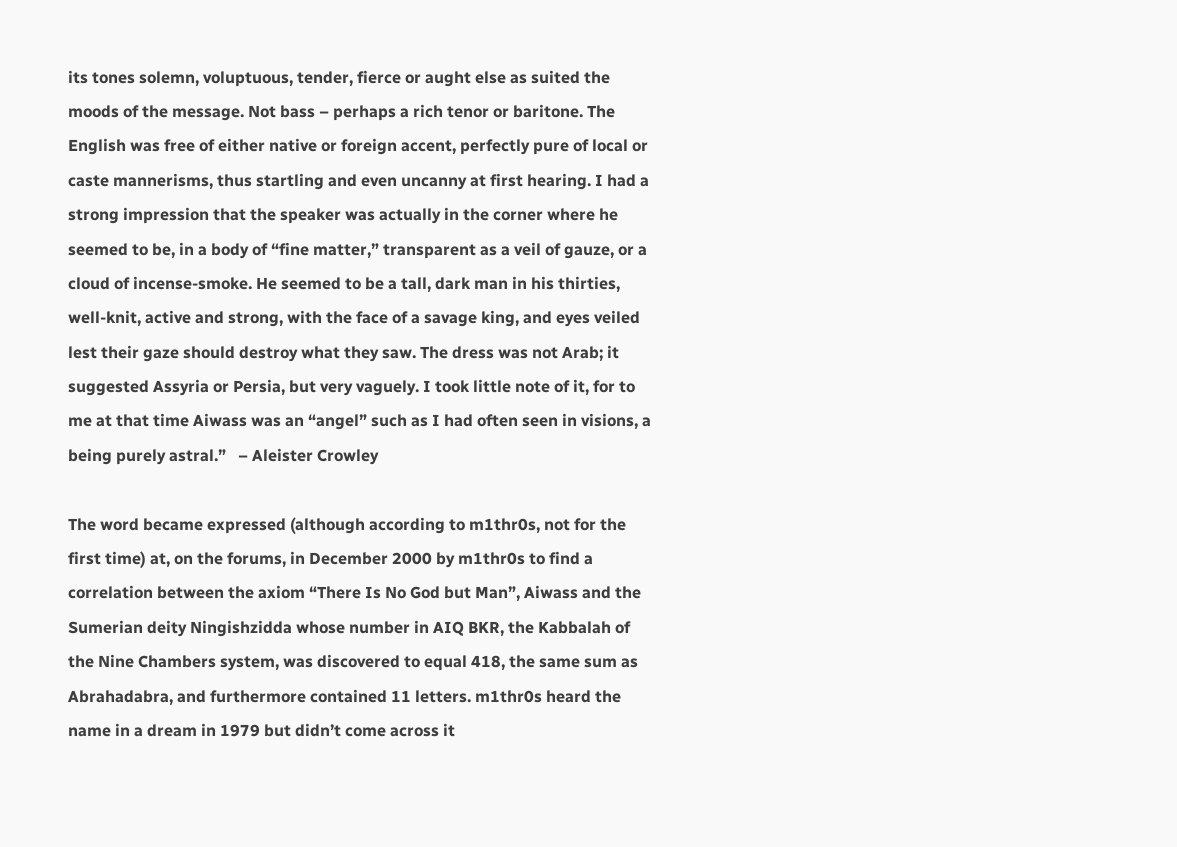its tones solemn, voluptuous, tender, fierce or aught else as suited the moods of the message. Not bass – perhaps a rich tenor or baritone. The English was free of either native or foreign accent, perfectly pure of local or caste mannerisms, thus startling and even uncanny at first hearing. I had a strong impression that the speaker was actually in the corner where he seemed to be, in a body of “fine matter,” transparent as a veil of gauze, or a cloud of incense-smoke. He seemed to be a tall, dark man in his thirties, well-knit, active and strong, with the face of a savage king, and eyes veiled lest their gaze should destroy what they saw. The dress was not Arab; it suggested Assyria or Persia, but very vaguely. I took little note of it, for to me at that time Aiwass was an “angel” such as I had often seen in visions, a being purely astral.”   – Aleister Crowley

The word became expressed (although according to m1thr0s, not for the first time) at, on the forums, in December 2000 by m1thr0s to find a correlation between the axiom “There Is No God but Man”, Aiwass and the Sumerian deity Ningishzidda whose number in AIQ BKR, the Kabbalah of the Nine Chambers system, was discovered to equal 418, the same sum as Abrahadabra, and furthermore contained 11 letters. m1thr0s heard the name in a dream in 1979 but didn’t come across it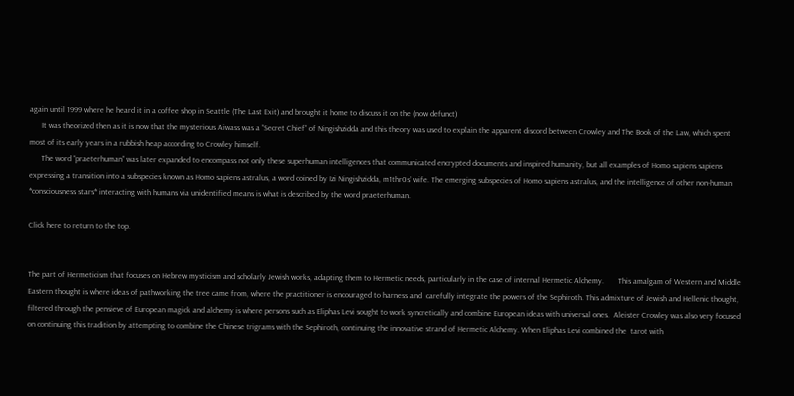again until 1999 where he heard it in a coffee shop in Seattle (The Last Exit) and brought it home to discuss it on the (now defunct)
      It was theorized then as it is now that the mysterious Aiwass was a “Secret Chief” of Ningishzidda and this theory was used to explain the apparent discord between Crowley and The Book of the Law, which spent most of its early years in a rubbish heap according to Crowley himself.
      The word “praeterhuman” was later expanded to encompass not only these superhuman intelligences that communicated encrypted documents and inspired humanity, but all examples of Homo sapiens sapiens expressing a transition into a subspecies known as Homo sapiens astralus, a word coined by Izi Ningishzidda, m1thr0s’ wife. The emerging subspecies of Homo sapiens astralus, and the intelligence of other non-human *consciousness stars* interacting with humans via unidentified means is what is described by the word praeterhuman.

Click here to return to the top.


The part of Hermeticism that focuses on Hebrew mysticism and scholarly Jewish works, adapting them to Hermetic needs, particularly in the case of internal Hermetic Alchemy.       This amalgam of Western and Middle Eastern thought is where ideas of pathworking the tree came from, where the practitioner is encouraged to harness and  carefully integrate the powers of the Sephiroth. This admixture of Jewish and Hellenic thought, filtered through the pensieve of European magick and alchemy is where persons such as Eliphas Levi sought to work syncretically and combine European ideas with universal ones.  Aleister Crowley was also very focused on continuing this tradition by attempting to combine the Chinese trigrams with the Sephiroth, continuing the innovative strand of Hermetic Alchemy. When Eliphas Levi combined the  tarot with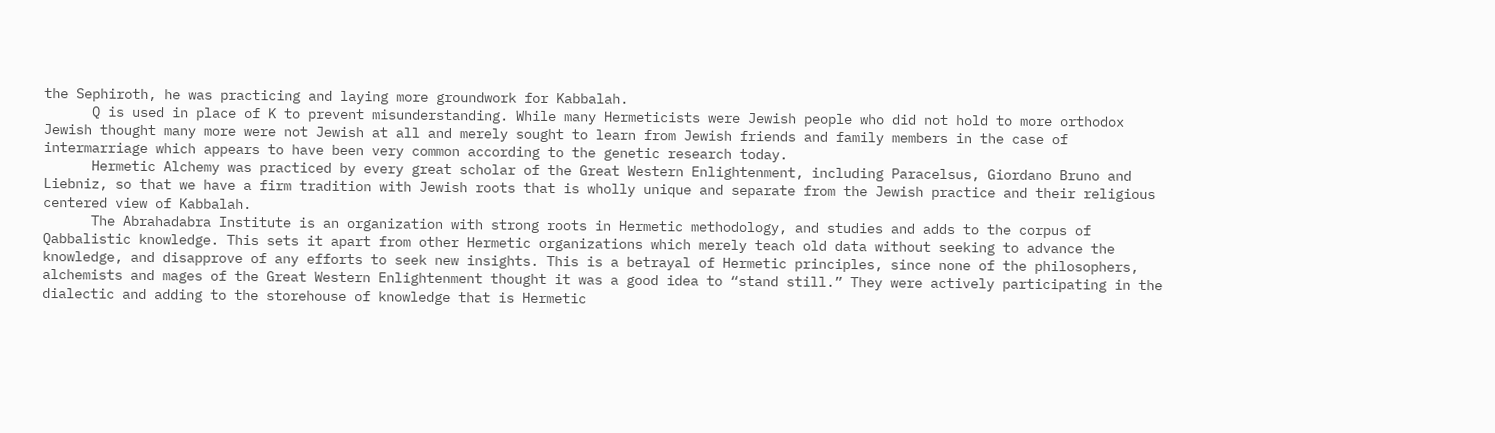the Sephiroth, he was practicing and laying more groundwork for Kabbalah.
      Q is used in place of K to prevent misunderstanding. While many Hermeticists were Jewish people who did not hold to more orthodox Jewish thought many more were not Jewish at all and merely sought to learn from Jewish friends and family members in the case of intermarriage which appears to have been very common according to the genetic research today.
      Hermetic Alchemy was practiced by every great scholar of the Great Western Enlightenment, including Paracelsus, Giordano Bruno and Liebniz, so that we have a firm tradition with Jewish roots that is wholly unique and separate from the Jewish practice and their religious centered view of Kabbalah.
      The Abrahadabra Institute is an organization with strong roots in Hermetic methodology, and studies and adds to the corpus of Qabbalistic knowledge. This sets it apart from other Hermetic organizations which merely teach old data without seeking to advance the knowledge, and disapprove of any efforts to seek new insights. This is a betrayal of Hermetic principles, since none of the philosophers, alchemists and mages of the Great Western Enlightenment thought it was a good idea to “stand still.” They were actively participating in the dialectic and adding to the storehouse of knowledge that is Hermetic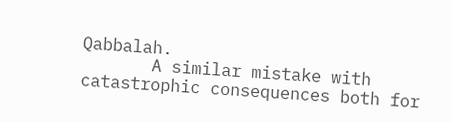Qabbalah.
       A similar mistake with catastrophic consequences both for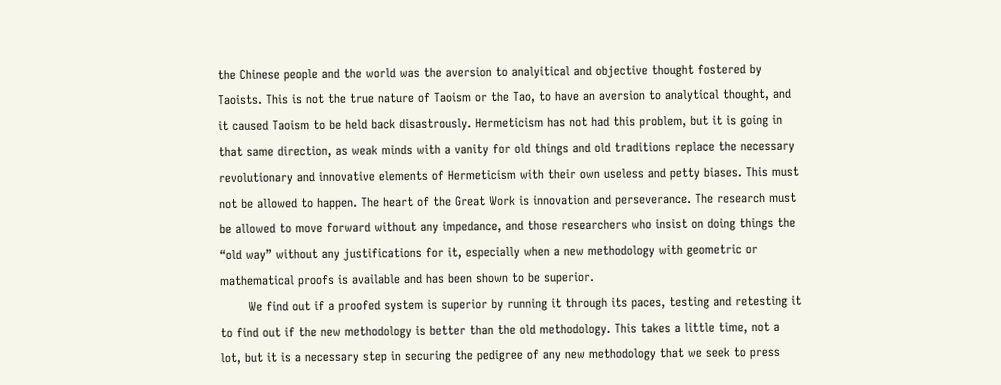the Chinese people and the world was the aversion to analyitical and objective thought fostered by Taoists. This is not the true nature of Taoism or the Tao, to have an aversion to analytical thought, and it caused Taoism to be held back disastrously. Hermeticism has not had this problem, but it is going in that same direction, as weak minds with a vanity for old things and old traditions replace the necessary revolutionary and innovative elements of Hermeticism with their own useless and petty biases. This must not be allowed to happen. The heart of the Great Work is innovation and perseverance. The research must be allowed to move forward without any impedance, and those researchers who insist on doing things the “old way” without any justifications for it, especially when a new methodology with geometric or mathematical proofs is available and has been shown to be superior.
       We find out if a proofed system is superior by running it through its paces, testing and retesting it to find out if the new methodology is better than the old methodology. This takes a little time, not a lot, but it is a necessary step in securing the pedigree of any new methodology that we seek to press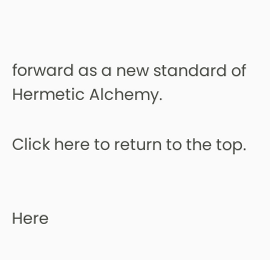forward as a new standard of Hermetic Alchemy.

Click here to return to the top.


Here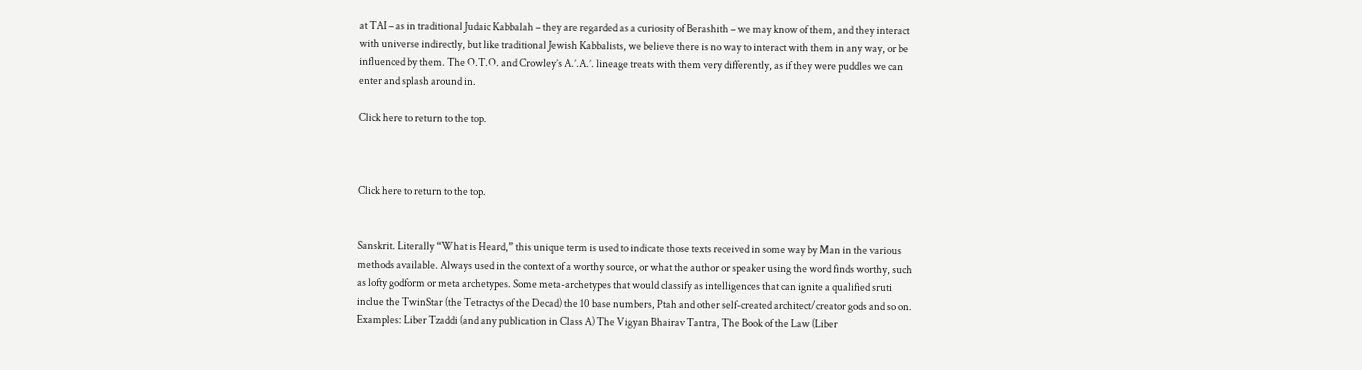at TAI – as in traditional Judaic Kabbalah – they are regarded as a curiosity of Berashith – we may know of them, and they interact with universe indirectly, but like traditional Jewish Kabbalists, we believe there is no way to interact with them in any way, or be influenced by them. The O.T.O. and Crowley’s A.’.A.’. lineage treats with them very differently, as if they were puddles we can enter and splash around in.

Click here to return to the top.



Click here to return to the top.


Sanskrit. Literally “What is Heard,” this unique term is used to indicate those texts received in some way by Man in the various methods available. Always used in the context of a worthy source, or what the author or speaker using the word finds worthy, such as lofty godform or meta archetypes. Some meta-archetypes that would classify as intelligences that can ignite a qualified sruti inclue the TwinStar (the Tetractys of the Decad) the 10 base numbers, Ptah and other self-created architect/creator gods and so on. Examples: Liber Tzaddi (and any publication in Class A) The Vigyan Bhairav Tantra, The Book of the Law (Liber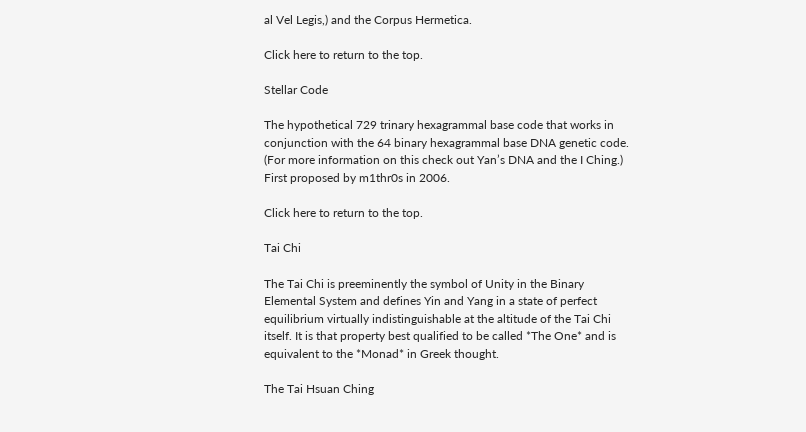al Vel Legis,) and the Corpus Hermetica.

Click here to return to the top.

Stellar Code

The hypothetical 729 trinary hexagrammal base code that works in conjunction with the 64 binary hexagrammal base DNA genetic code. (For more information on this check out Yan’s DNA and the I Ching.) First proposed by m1thr0s in 2006.

Click here to return to the top.

Tai Chi

The Tai Chi is preeminently the symbol of Unity in the Binary Elemental System and defines Yin and Yang in a state of perfect equilibrium virtually indistinguishable at the altitude of the Tai Chi itself. It is that property best qualified to be called *The One* and is equivalent to the *Monad* in Greek thought.

The Tai Hsuan Ching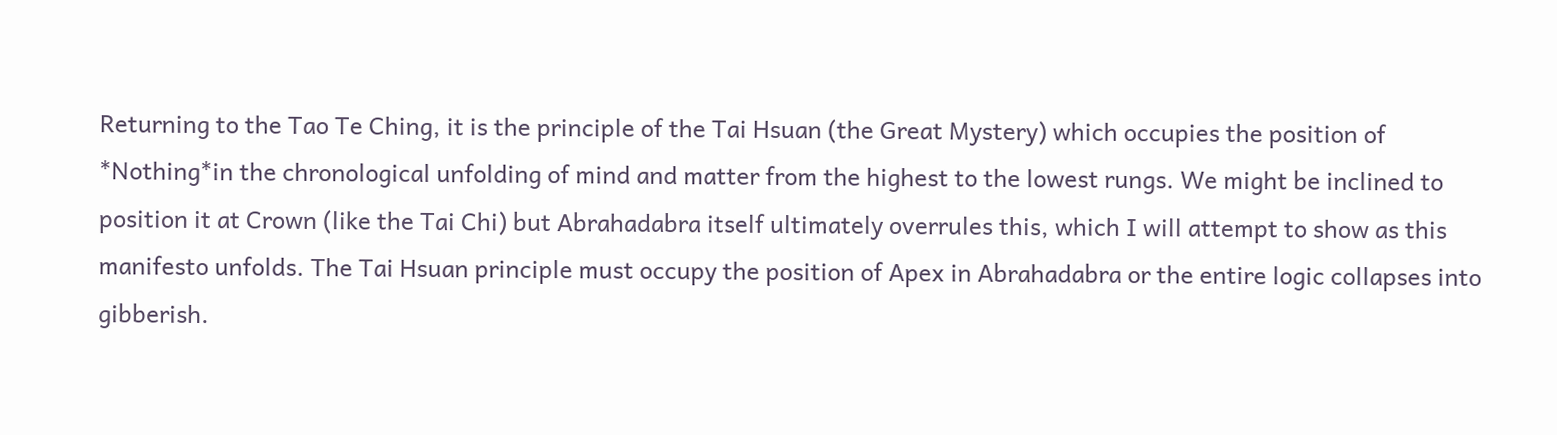Returning to the Tao Te Ching, it is the principle of the Tai Hsuan (the Great Mystery) which occupies the position of *Nothing*in the chronological unfolding of mind and matter from the highest to the lowest rungs. We might be inclined to position it at Crown (like the Tai Chi) but Abrahadabra itself ultimately overrules this, which I will attempt to show as this manifesto unfolds. The Tai Hsuan principle must occupy the position of Apex in Abrahadabra or the entire logic collapses into gibberish.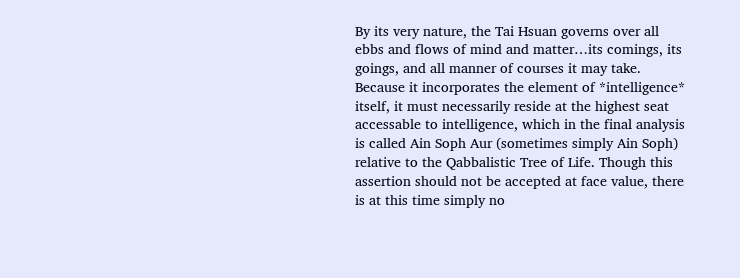By its very nature, the Tai Hsuan governs over all ebbs and flows of mind and matter…its comings, its goings, and all manner of courses it may take. Because it incorporates the element of *intelligence* itself, it must necessarily reside at the highest seat accessable to intelligence, which in the final analysis is called Ain Soph Aur (sometimes simply Ain Soph) relative to the Qabbalistic Tree of Life. Though this assertion should not be accepted at face value, there is at this time simply no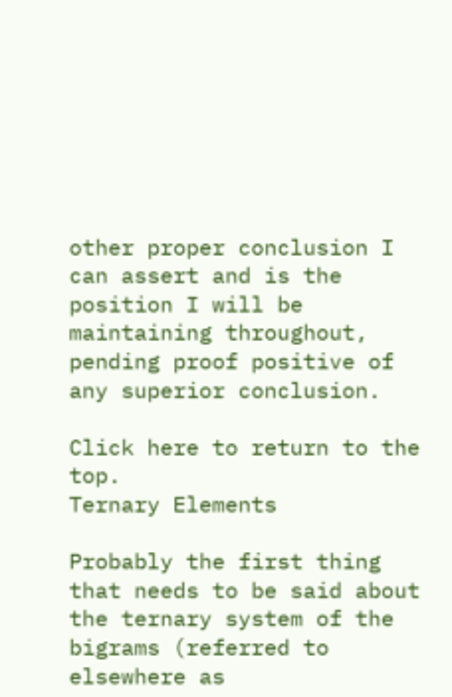other proper conclusion I can assert and is the position I will be maintaining throughout, pending proof positive of any superior conclusion.

Click here to return to the top.
Ternary Elements

Probably the first thing that needs to be said about the ternary system of the bigrams (referred to elsewhere as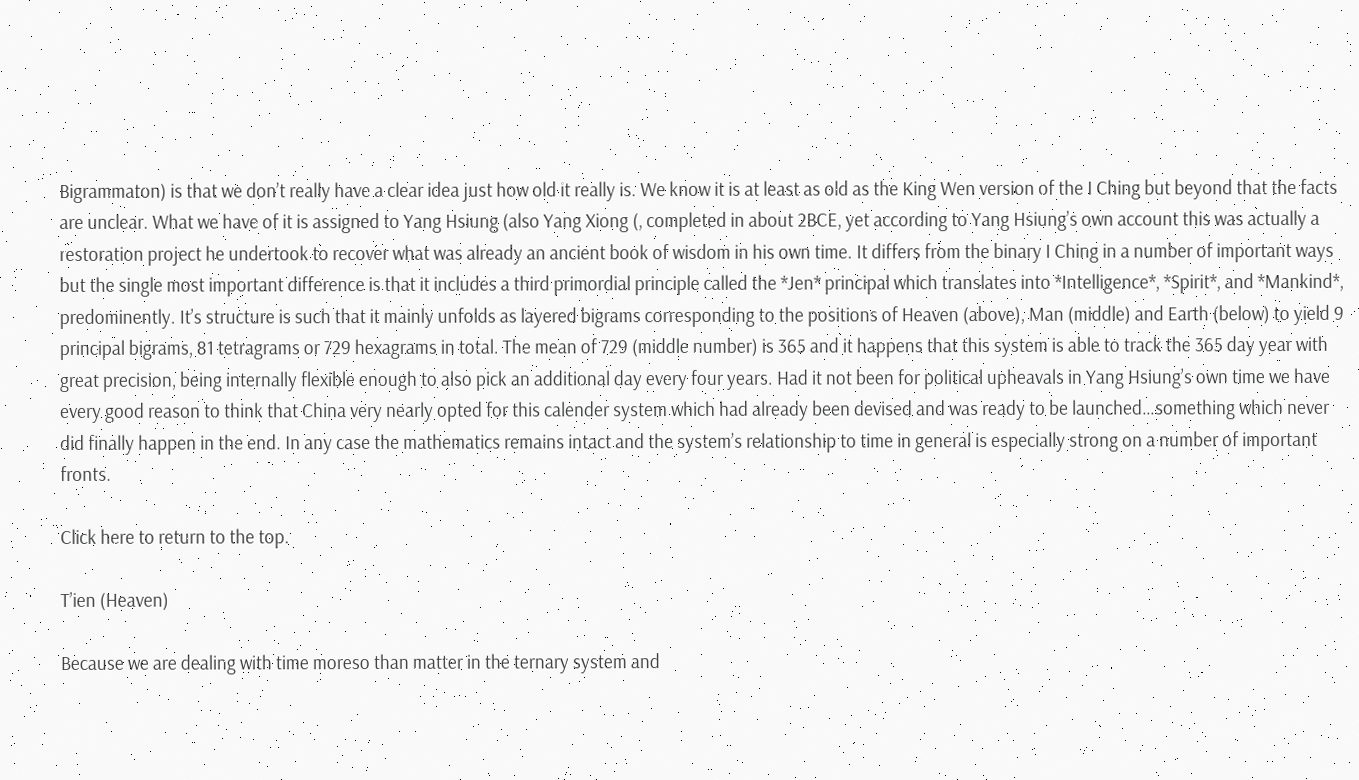Bigrammaton) is that we don’t really have a clear idea just how old it really is. We know it is at least as old as the King Wen version of the I Ching but beyond that the facts are unclear. What we have of it is assigned to Yang Hsiung (also Yang Xiong (, completed in about 2BCE, yet according to Yang Hsiung’s own account this was actually a restoration project he undertook to recover what was already an ancient book of wisdom in his own time. It differs from the binary I Ching in a number of important ways but the single most important difference is that it includes a third primordial principle called the *Jen* principal which translates into *Intelligence*, *Spirit*, and *Mankind*, predominently. It’s structure is such that it mainly unfolds as layered bigrams corresponding to the positions of Heaven (above), Man (middle) and Earth (below) to yield 9 principal bigrams, 81 tetragrams or 729 hexagrams in total. The mean of 729 (middle number) is 365 and it happens that this system is able to track the 365 day year with great precision, being internally flexible enough to also pick an additional day every four years. Had it not been for political upheavals in Yang Hsiung’s own time we have every good reason to think that China very nearly opted for this calender system which had already been devised and was ready to be launched…something which never did finally happen in the end. In any case the mathematics remains intact and the system’s relationship to time in general is especially strong on a number of important fronts.

Click here to return to the top.

T’ien (Heaven)

Because we are dealing with time moreso than matter in the ternary system and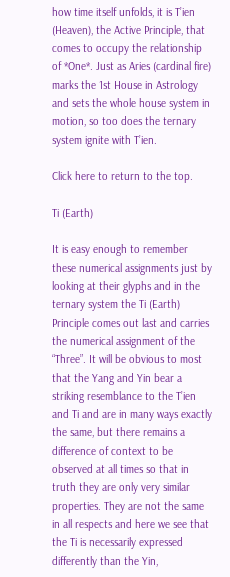how time itself unfolds, it is T’ien (Heaven), the Active Principle, that comes to occupy the relationship of *One*. Just as Aries (cardinal fire) marks the 1st House in Astrology and sets the whole house system in motion, so too does the ternary system ignite with T’ien.

Click here to return to the top.

Ti (Earth)

It is easy enough to remember these numerical assignments just by looking at their glyphs and in the ternary system the Ti (Earth) Principle comes out last and carries the numerical assignment of the “Three”. It will be obvious to most that the Yang and Yin bear a striking resemblance to the T’ien and Ti and are in many ways exactly the same, but there remains a difference of context to be observed at all times so that in truth they are only very similar properties. They are not the same in all respects and here we see that the Ti is necessarily expressed differently than the Yin,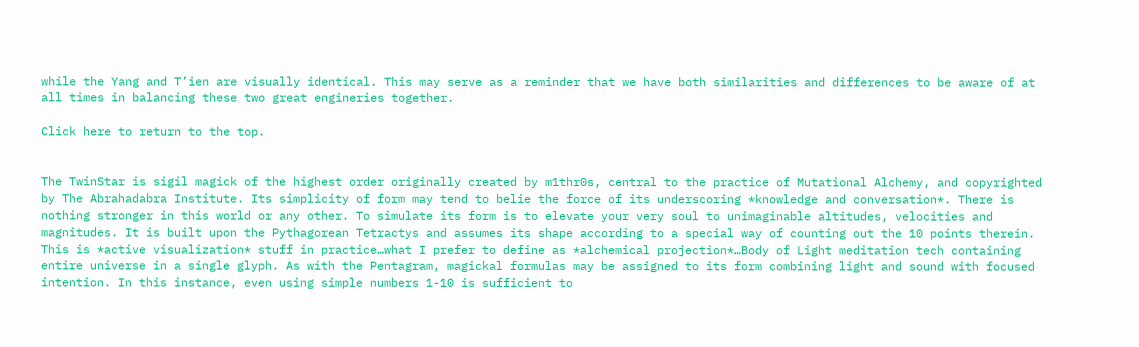while the Yang and T’ien are visually identical. This may serve as a reminder that we have both similarities and differences to be aware of at all times in balancing these two great engineries together.

Click here to return to the top.


The TwinStar is sigil magick of the highest order originally created by m1thr0s, central to the practice of Mutational Alchemy, and copyrighted by The Abrahadabra Institute. Its simplicity of form may tend to belie the force of its underscoring *knowledge and conversation*. There is nothing stronger in this world or any other. To simulate its form is to elevate your very soul to unimaginable altitudes, velocities and magnitudes. It is built upon the Pythagorean Tetractys and assumes its shape according to a special way of counting out the 10 points therein. This is *active visualization* stuff in practice…what I prefer to define as *alchemical projection*…Body of Light meditation tech containing entire universe in a single glyph. As with the Pentagram, magickal formulas may be assigned to its form combining light and sound with focused intention. In this instance, even using simple numbers 1-10 is sufficient to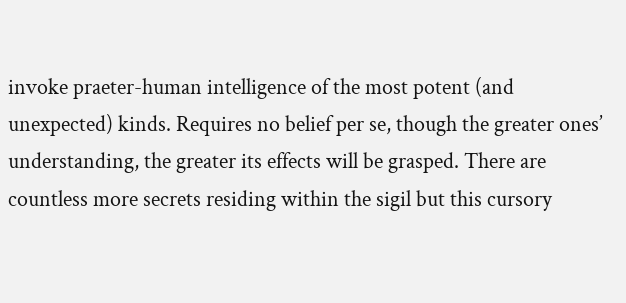invoke praeter-human intelligence of the most potent (and unexpected) kinds. Requires no belief per se, though the greater ones’ understanding, the greater its effects will be grasped. There are countless more secrets residing within the sigil but this cursory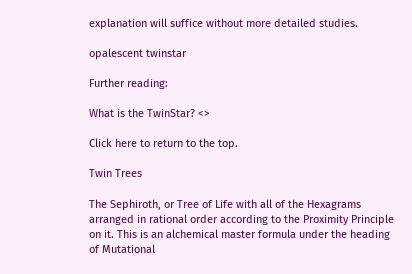explanation will suffice without more detailed studies.

opalescent twinstar

Further reading:

What is the TwinStar? <>

Click here to return to the top.

Twin Trees

The Sephiroth, or Tree of Life with all of the Hexagrams arranged in rational order according to the Proximity Principle on it. This is an alchemical master formula under the heading of Mutational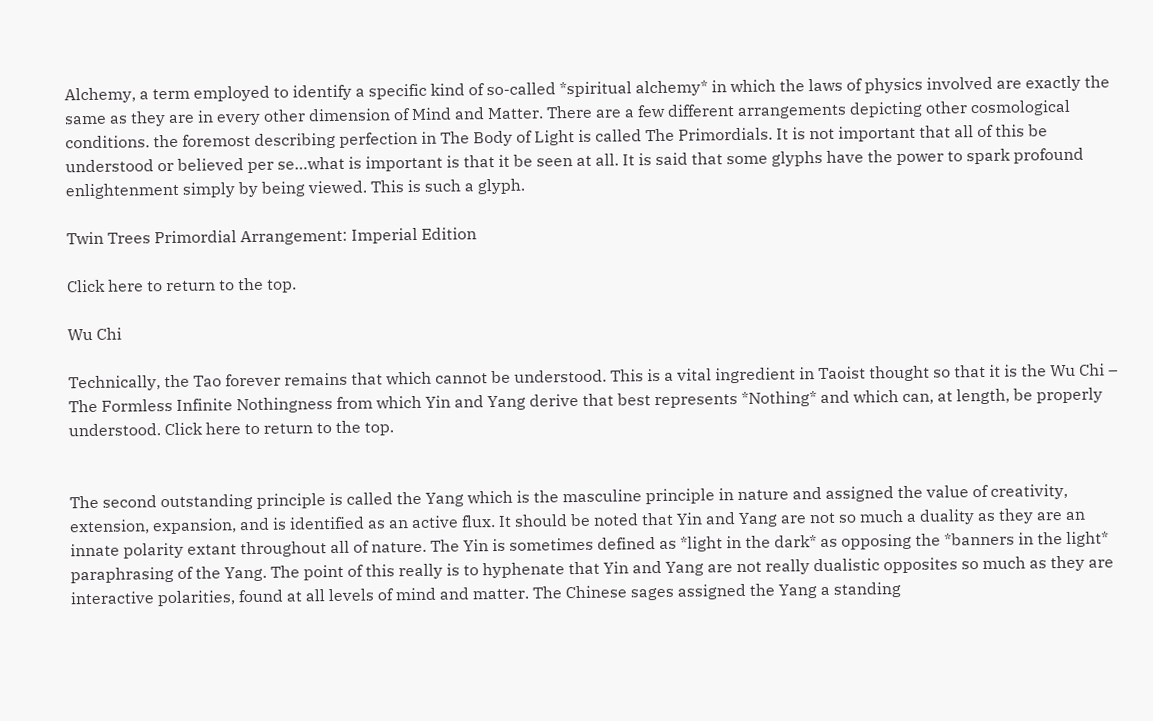Alchemy, a term employed to identify a specific kind of so-called *spiritual alchemy* in which the laws of physics involved are exactly the same as they are in every other dimension of Mind and Matter. There are a few different arrangements depicting other cosmological conditions. the foremost describing perfection in The Body of Light is called The Primordials. It is not important that all of this be understood or believed per se…what is important is that it be seen at all. It is said that some glyphs have the power to spark profound enlightenment simply by being viewed. This is such a glyph.

Twin Trees Primordial Arrangement: Imperial Edition

Click here to return to the top.

Wu Chi

Technically, the Tao forever remains that which cannot be understood. This is a vital ingredient in Taoist thought so that it is the Wu Chi – The Formless Infinite Nothingness from which Yin and Yang derive that best represents *Nothing* and which can, at length, be properly understood. Click here to return to the top.


The second outstanding principle is called the Yang which is the masculine principle in nature and assigned the value of creativity, extension, expansion, and is identified as an active flux. It should be noted that Yin and Yang are not so much a duality as they are an innate polarity extant throughout all of nature. The Yin is sometimes defined as *light in the dark* as opposing the *banners in the light* paraphrasing of the Yang. The point of this really is to hyphenate that Yin and Yang are not really dualistic opposites so much as they are interactive polarities, found at all levels of mind and matter. The Chinese sages assigned the Yang a standing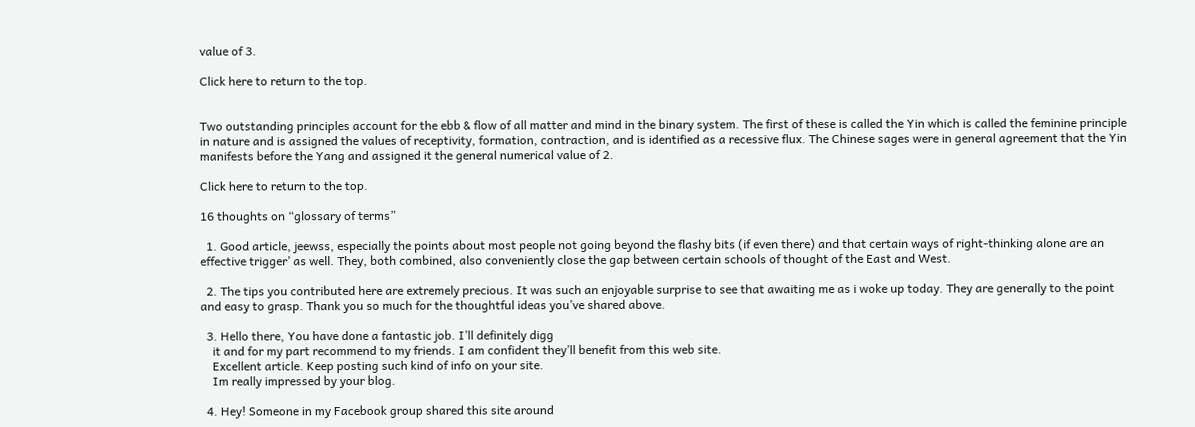value of 3.

Click here to return to the top.


Two outstanding principles account for the ebb & flow of all matter and mind in the binary system. The first of these is called the Yin which is called the feminine principle in nature and is assigned the values of receptivity, formation, contraction, and is identified as a recessive flux. The Chinese sages were in general agreement that the Yin manifests before the Yang and assigned it the general numerical value of 2.

Click here to return to the top.

16 thoughts on “glossary of terms”

  1. Good article, jeewss, especially the points about most people not going beyond the flashy bits (if even there) and that certain ways of right-thinking alone are an effective trigger’ as well. They, both combined, also conveniently close the gap between certain schools of thought of the East and West.

  2. The tips you contributed here are extremely precious. It was such an enjoyable surprise to see that awaiting me as i woke up today. They are generally to the point and easy to grasp. Thank you so much for the thoughtful ideas you’ve shared above.

  3. Hello there, You have done a fantastic job. I’ll definitely digg
    it and for my part recommend to my friends. I am confident they’ll benefit from this web site.
    Excellent article. Keep posting such kind of info on your site.
    Im really impressed by your blog.

  4. Hey! Someone in my Facebook group shared this site around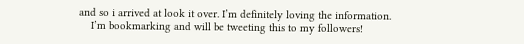and so i arrived at look it over. I’m definitely loving the information.
    I’m bookmarking and will be tweeting this to my followers!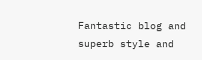Fantastic blog and superb style and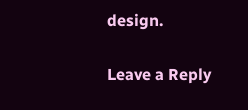design.

Leave a Reply